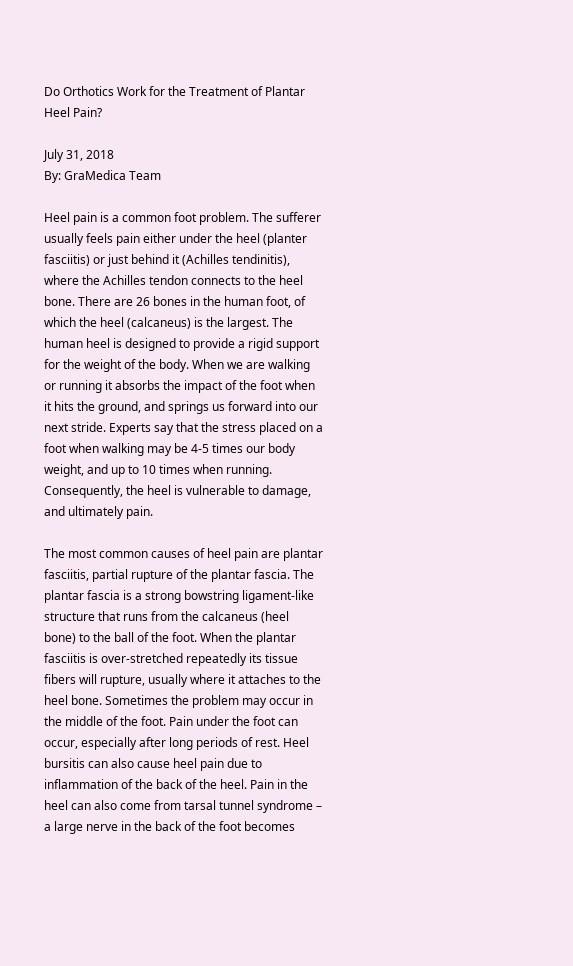Do Orthotics Work for the Treatment of Plantar Heel Pain?

July 31, 2018
By: GraMedica Team

Heel pain is a common foot problem. The sufferer usually feels pain either under the heel (planter fasciitis) or just behind it (Achilles tendinitis), where the Achilles tendon connects to the heel bone. There are 26 bones in the human foot, of which the heel (calcaneus) is the largest. The human heel is designed to provide a rigid support for the weight of the body. When we are walking or running it absorbs the impact of the foot when it hits the ground, and springs us forward into our next stride. Experts say that the stress placed on a foot when walking may be 4-5 times our body weight, and up to 10 times when running. Consequently, the heel is vulnerable to damage, and ultimately pain.

The most common causes of heel pain are plantar fasciitis, partial rupture of the plantar fascia. The plantar fascia is a strong bowstring ligament-like structure that runs from the calcaneus (heel bone) to the ball of the foot. When the plantar fasciitis is over-stretched repeatedly its tissue fibers will rupture, usually where it attaches to the heel bone. Sometimes the problem may occur in the middle of the foot. Pain under the foot can occur, especially after long periods of rest. Heel bursitis can also cause heel pain due to inflammation of the back of the heel. Pain in the heel can also come from tarsal tunnel syndrome – a large nerve in the back of the foot becomes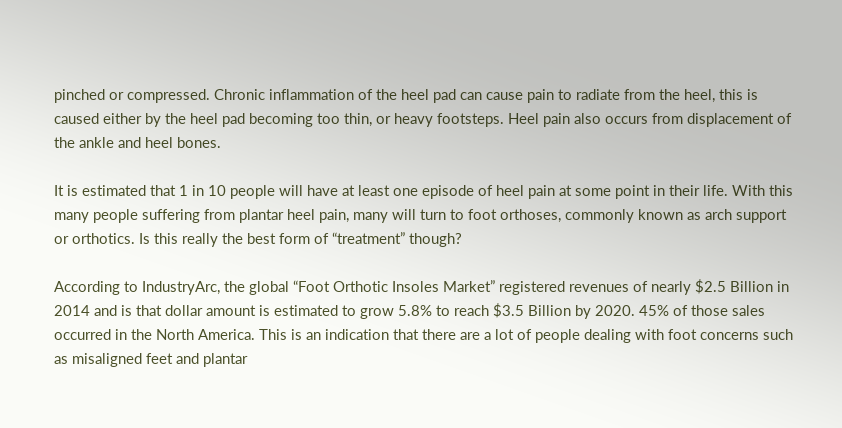pinched or compressed. Chronic inflammation of the heel pad can cause pain to radiate from the heel, this is caused either by the heel pad becoming too thin, or heavy footsteps. Heel pain also occurs from displacement of the ankle and heel bones.

It is estimated that 1 in 10 people will have at least one episode of heel pain at some point in their life. With this many people suffering from plantar heel pain, many will turn to foot orthoses, commonly known as arch support or orthotics. Is this really the best form of “treatment” though?

According to IndustryArc, the global “Foot Orthotic Insoles Market” registered revenues of nearly $2.5 Billion in 2014 and is that dollar amount is estimated to grow 5.8% to reach $3.5 Billion by 2020. 45% of those sales occurred in the North America. This is an indication that there are a lot of people dealing with foot concerns such as misaligned feet and plantar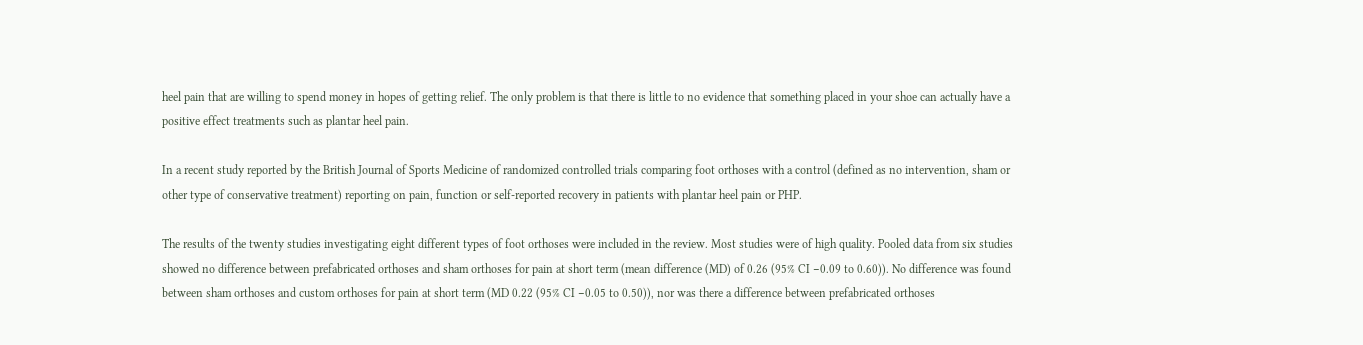heel pain that are willing to spend money in hopes of getting relief. The only problem is that there is little to no evidence that something placed in your shoe can actually have a positive effect treatments such as plantar heel pain.

In a recent study reported by the British Journal of Sports Medicine of randomized controlled trials comparing foot orthoses with a control (defined as no intervention, sham or other type of conservative treatment) reporting on pain, function or self-reported recovery in patients with plantar heel pain or PHP.

The results of the twenty studies investigating eight different types of foot orthoses were included in the review. Most studies were of high quality. Pooled data from six studies showed no difference between prefabricated orthoses and sham orthoses for pain at short term (mean difference (MD) of 0.26 (95% CI −0.09 to 0.60)). No difference was found between sham orthoses and custom orthoses for pain at short term (MD 0.22 (95% CI −0.05 to 0.50)), nor was there a difference between prefabricated orthoses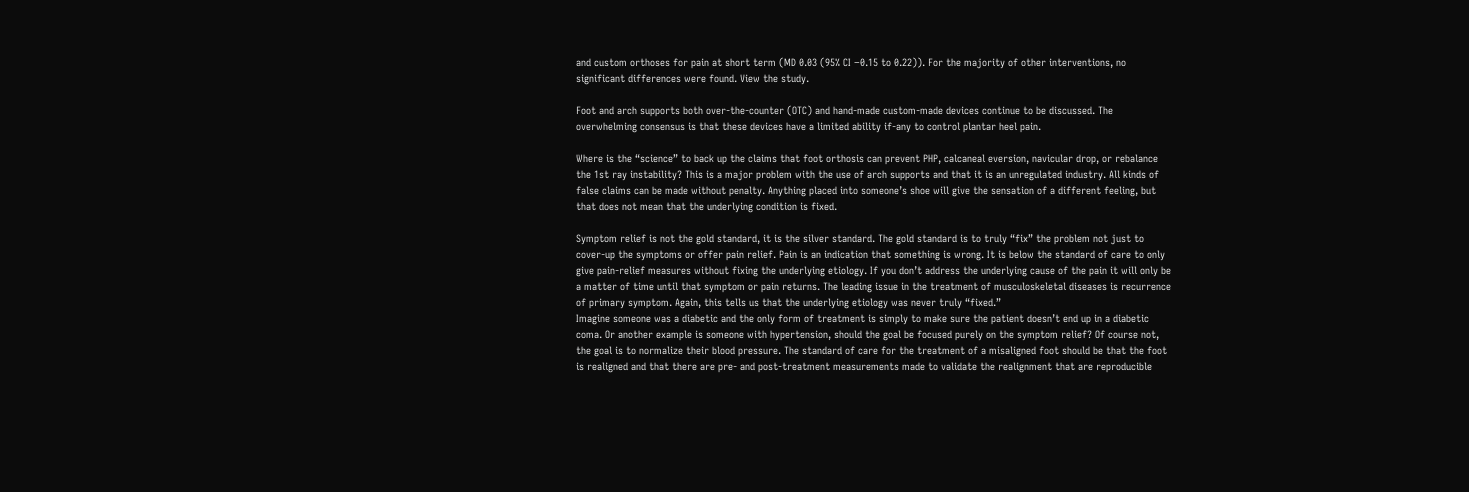and custom orthoses for pain at short term (MD 0.03 (95% CI −0.15 to 0.22)). For the majority of other interventions, no significant differences were found. View the study.

Foot and arch supports both over-the-counter (OTC) and hand-made custom-made devices continue to be discussed. The overwhelming consensus is that these devices have a limited ability if-any to control plantar heel pain.

Where is the “science” to back up the claims that foot orthosis can prevent PHP, calcaneal eversion, navicular drop, or rebalance the 1st ray instability? This is a major problem with the use of arch supports and that it is an unregulated industry. All kinds of false claims can be made without penalty. Anything placed into someone’s shoe will give the sensation of a different feeling, but that does not mean that the underlying condition is fixed.

Symptom relief is not the gold standard, it is the silver standard. The gold standard is to truly “fix” the problem not just to cover-up the symptoms or offer pain relief. Pain is an indication that something is wrong. It is below the standard of care to only give pain-relief measures without fixing the underlying etiology. If you don’t address the underlying cause of the pain it will only be a matter of time until that symptom or pain returns. The leading issue in the treatment of musculoskeletal diseases is recurrence of primary symptom. Again, this tells us that the underlying etiology was never truly “fixed.”
Imagine someone was a diabetic and the only form of treatment is simply to make sure the patient doesn’t end up in a diabetic coma. Or another example is someone with hypertension, should the goal be focused purely on the symptom relief? Of course not, the goal is to normalize their blood pressure. The standard of care for the treatment of a misaligned foot should be that the foot is realigned and that there are pre- and post-treatment measurements made to validate the realignment that are reproducible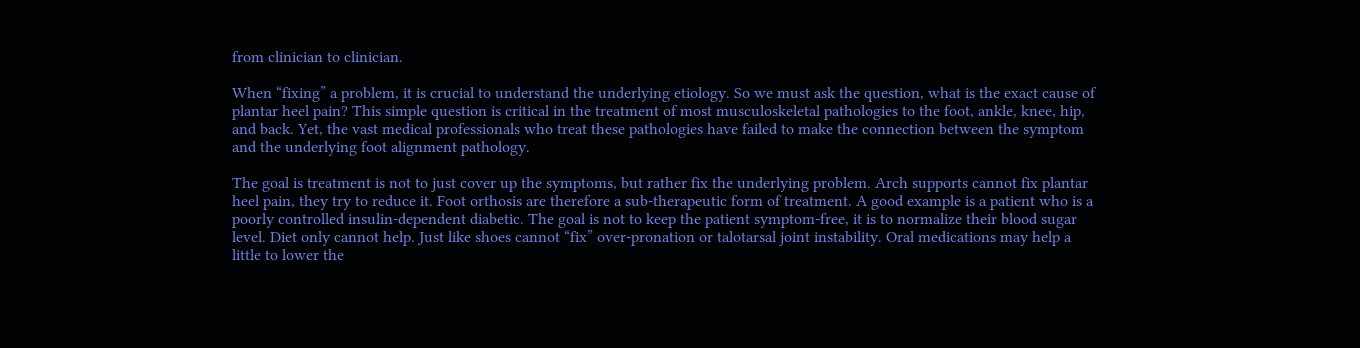from clinician to clinician.

When “fixing” a problem, it is crucial to understand the underlying etiology. So we must ask the question, what is the exact cause of plantar heel pain? This simple question is critical in the treatment of most musculoskeletal pathologies to the foot, ankle, knee, hip, and back. Yet, the vast medical professionals who treat these pathologies have failed to make the connection between the symptom and the underlying foot alignment pathology.

The goal is treatment is not to just cover up the symptoms, but rather fix the underlying problem. Arch supports cannot fix plantar heel pain, they try to reduce it. Foot orthosis are therefore a sub-therapeutic form of treatment. A good example is a patient who is a poorly controlled insulin-dependent diabetic. The goal is not to keep the patient symptom-free, it is to normalize their blood sugar level. Diet only cannot help. Just like shoes cannot “fix” over-pronation or talotarsal joint instability. Oral medications may help a little to lower the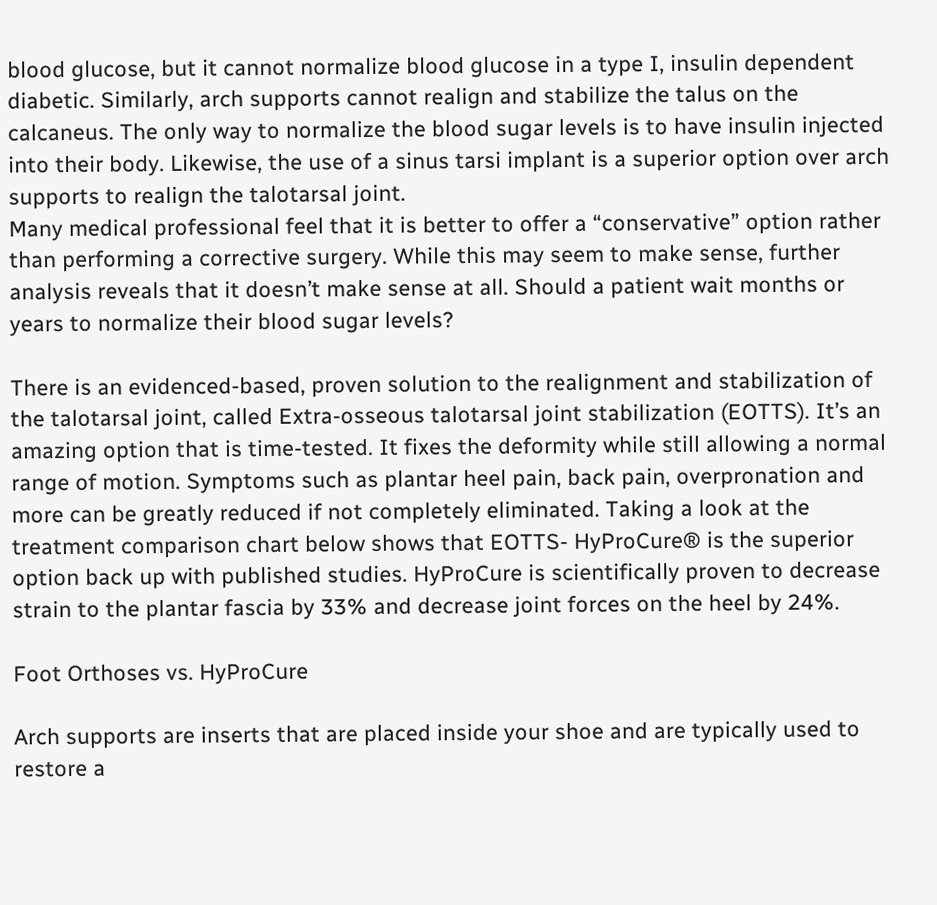blood glucose, but it cannot normalize blood glucose in a type I, insulin dependent diabetic. Similarly, arch supports cannot realign and stabilize the talus on the calcaneus. The only way to normalize the blood sugar levels is to have insulin injected into their body. Likewise, the use of a sinus tarsi implant is a superior option over arch supports to realign the talotarsal joint.
Many medical professional feel that it is better to offer a “conservative” option rather than performing a corrective surgery. While this may seem to make sense, further analysis reveals that it doesn’t make sense at all. Should a patient wait months or years to normalize their blood sugar levels?

There is an evidenced-based, proven solution to the realignment and stabilization of the talotarsal joint, called Extra-osseous talotarsal joint stabilization (EOTTS). It’s an amazing option that is time-tested. It fixes the deformity while still allowing a normal range of motion. Symptoms such as plantar heel pain, back pain, overpronation and more can be greatly reduced if not completely eliminated. Taking a look at the treatment comparison chart below shows that EOTTS- HyProCure® is the superior option back up with published studies. HyProCure is scientifically proven to decrease strain to the plantar fascia by 33% and decrease joint forces on the heel by 24%.

Foot Orthoses vs. HyProCure

Arch supports are inserts that are placed inside your shoe and are typically used to restore a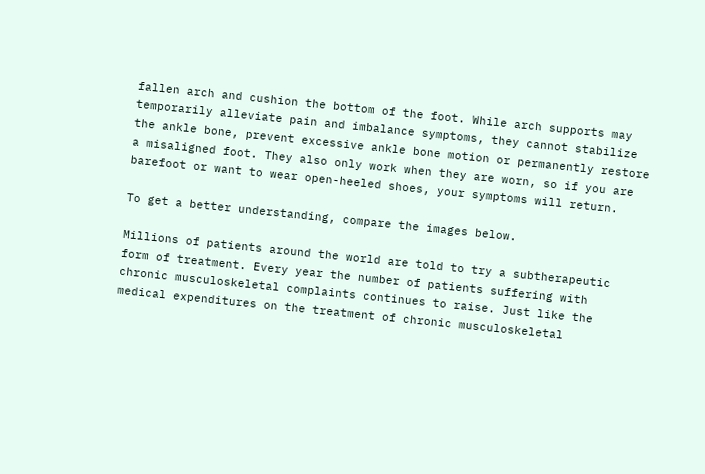fallen arch and cushion the bottom of the foot. While arch supports may temporarily alleviate pain and imbalance symptoms, they cannot stabilize the ankle bone, prevent excessive ankle bone motion or permanently restore a misaligned foot. They also only work when they are worn, so if you are barefoot or want to wear open-heeled shoes, your symptoms will return.

To get a better understanding, compare the images below.

Millions of patients around the world are told to try a subtherapeutic form of treatment. Every year the number of patients suffering with chronic musculoskeletal complaints continues to raise. Just like the medical expenditures on the treatment of chronic musculoskeletal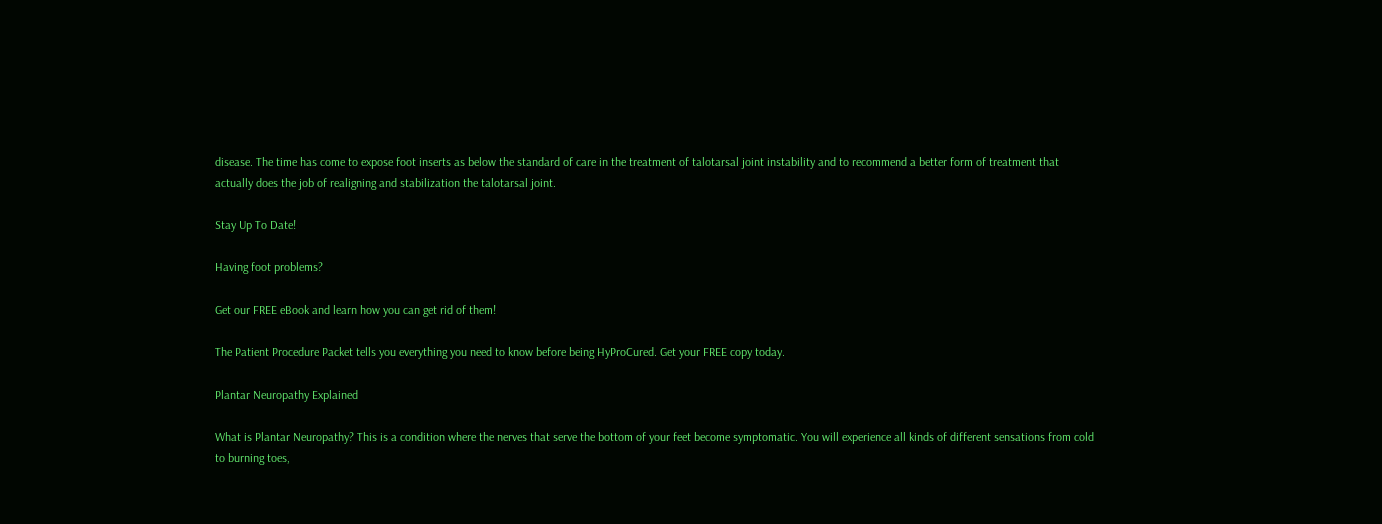disease. The time has come to expose foot inserts as below the standard of care in the treatment of talotarsal joint instability and to recommend a better form of treatment that actually does the job of realigning and stabilization the talotarsal joint.

Stay Up To Date!

Having foot problems?

Get our FREE eBook and learn how you can get rid of them!

The Patient Procedure Packet tells you everything you need to know before being HyProCured. Get your FREE copy today.

Plantar Neuropathy Explained

What is Plantar Neuropathy? This is a condition where the nerves that serve the bottom of your feet become symptomatic. You will experience all kinds of different sensations from cold to burning toes,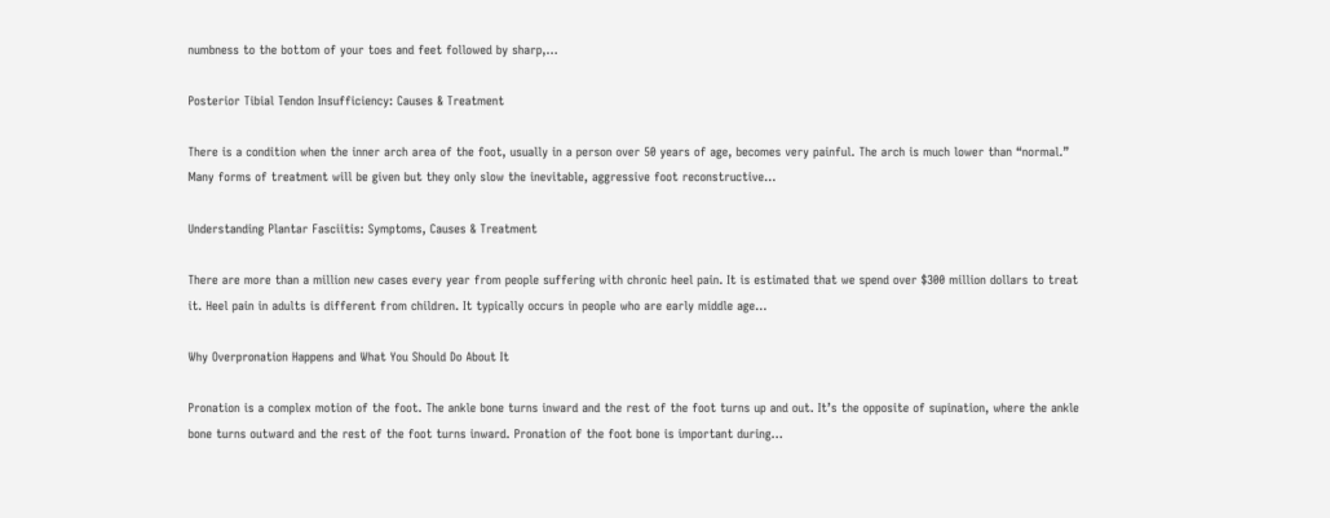numbness to the bottom of your toes and feet followed by sharp,...

Posterior Tibial Tendon Insufficiency: Causes & Treatment

There is a condition when the inner arch area of the foot, usually in a person over 50 years of age, becomes very painful. The arch is much lower than “normal.” Many forms of treatment will be given but they only slow the inevitable, aggressive foot reconstructive...

Understanding Plantar Fasciitis: Symptoms, Causes & Treatment

There are more than a million new cases every year from people suffering with chronic heel pain. It is estimated that we spend over $300 million dollars to treat it. Heel pain in adults is different from children. It typically occurs in people who are early middle age...

Why Overpronation Happens and What You Should Do About It

Pronation is a complex motion of the foot. The ankle bone turns inward and the rest of the foot turns up and out. It’s the opposite of supination, where the ankle bone turns outward and the rest of the foot turns inward. Pronation of the foot bone is important during...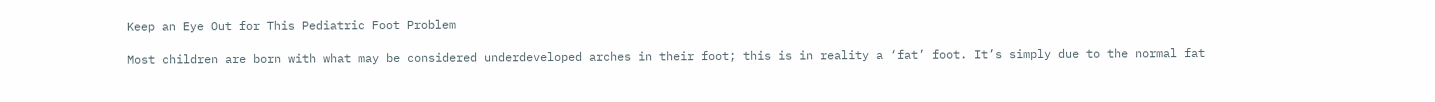Keep an Eye Out for This Pediatric Foot Problem

Most children are born with what may be considered underdeveloped arches in their foot; this is in reality a ‘fat’ foot. It’s simply due to the normal fat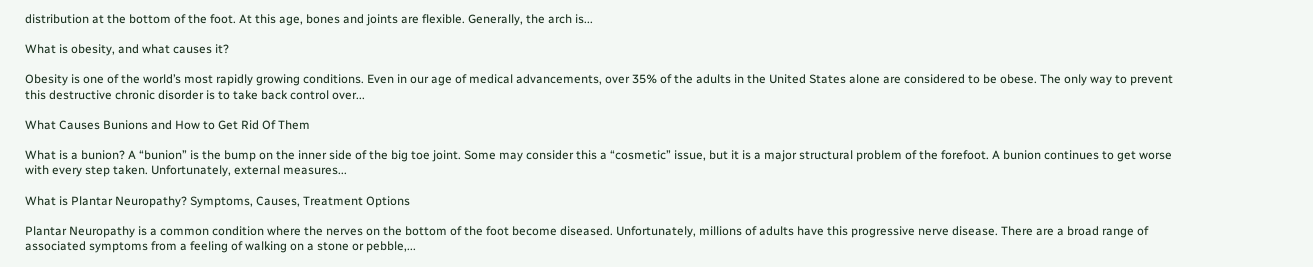distribution at the bottom of the foot. At this age, bones and joints are flexible. Generally, the arch is...

What is obesity, and what causes it?

Obesity is one of the world’s most rapidly growing conditions. Even in our age of medical advancements, over 35% of the adults in the United States alone are considered to be obese. The only way to prevent this destructive chronic disorder is to take back control over...

What Causes Bunions and How to Get Rid Of Them

What is a bunion? A “bunion” is the bump on the inner side of the big toe joint. Some may consider this a “cosmetic” issue, but it is a major structural problem of the forefoot. A bunion continues to get worse with every step taken. Unfortunately, external measures...

What is Plantar Neuropathy? Symptoms, Causes, Treatment Options

Plantar Neuropathy is a common condition where the nerves on the bottom of the foot become diseased. Unfortunately, millions of adults have this progressive nerve disease. There are a broad range of associated symptoms from a feeling of walking on a stone or pebble,...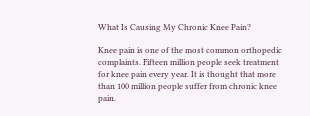What Is Causing My Chronic Knee Pain?

Knee pain is one of the most common orthopedic complaints. Fifteen million people seek treatment for knee pain every year. It is thought that more than 100 million people suffer from chronic knee pain.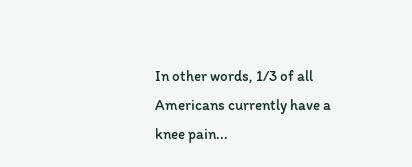In other words, 1/3 of all Americans currently have a knee pain...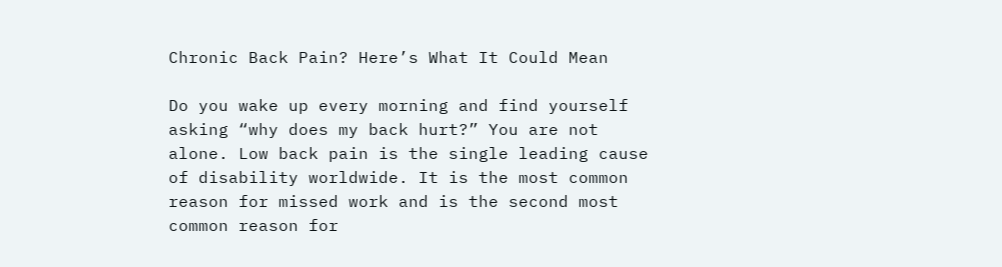Chronic Back Pain? Here’s What It Could Mean

Do you wake up every morning and find yourself asking “why does my back hurt?” You are not alone. Low back pain is the single leading cause of disability worldwide. It is the most common reason for missed work and is the second most common reason for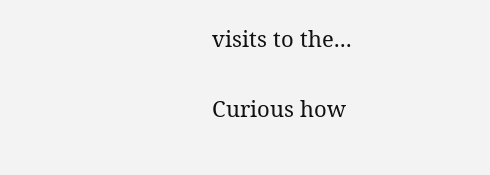visits to the...

Curious how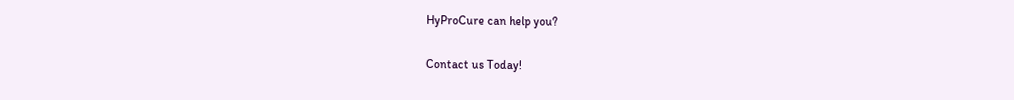HyProCure can help you?

Contact us Today!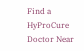Find a HyProCure Doctor Near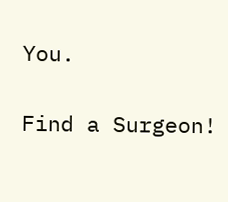You.

Find a Surgeon!